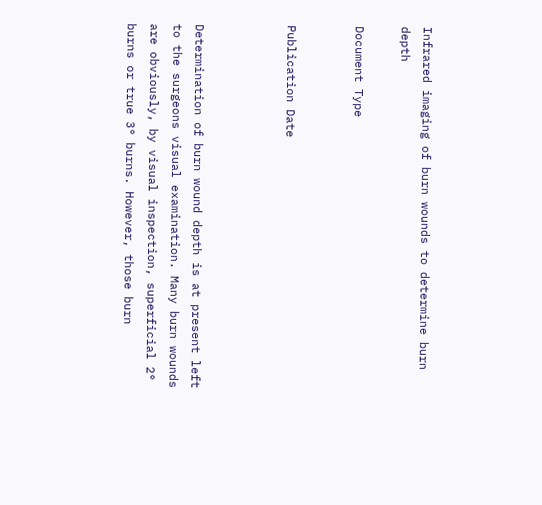Infrared imaging of burn wounds to determine burn depth

Document Type


Publication Date



Determination of burn wound depth is at present left to the surgeons visual examination. Many burn wounds are obviously, by visual inspection, superficial 2° burns or true 3° burns. However, those burn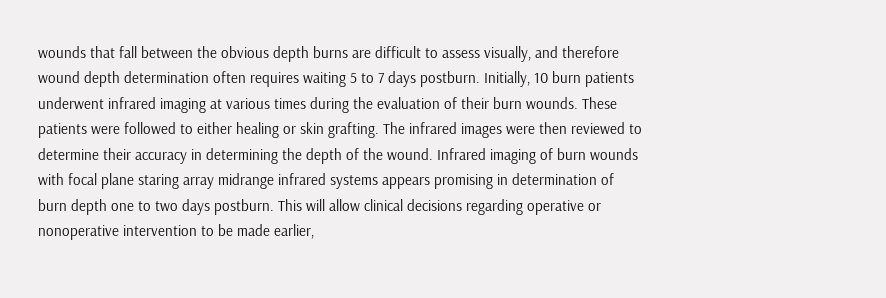wounds that fall between the obvious depth burns are difficult to assess visually, and therefore wound depth determination often requires waiting 5 to 7 days postburn. Initially, 10 burn patients underwent infrared imaging at various times during the evaluation of their burn wounds. These patients were followed to either healing or skin grafting. The infrared images were then reviewed to determine their accuracy in determining the depth of the wound. Infrared imaging of burn wounds with focal plane staring array midrange infrared systems appears promising in determination of burn depth one to two days postburn. This will allow clinical decisions regarding operative or nonoperative intervention to be made earlier,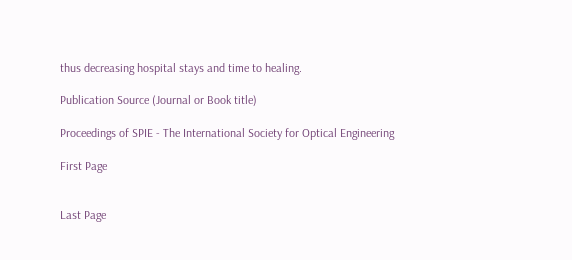thus decreasing hospital stays and time to healing.

Publication Source (Journal or Book title)

Proceedings of SPIE - The International Society for Optical Engineering

First Page


Last Page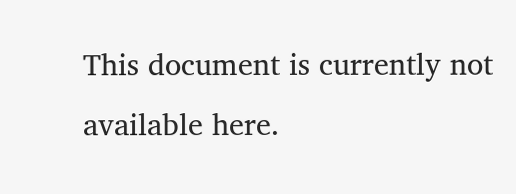This document is currently not available here.